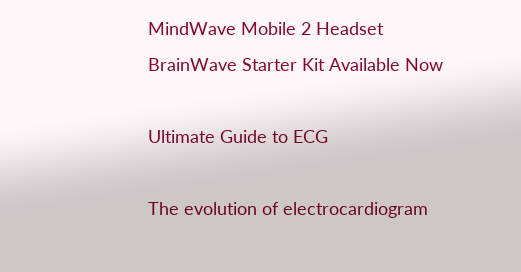MindWave Mobile 2 Headset BrainWave Starter Kit Available Now

Ultimate Guide to ECG

The evolution of electrocardiogram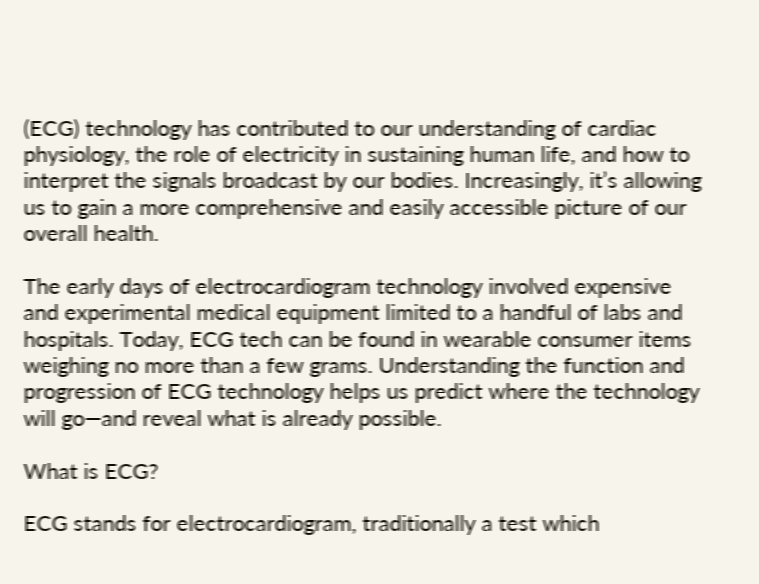(ECG) technology has contributed to our understanding of cardiac physiology, the role of electricity in sustaining human life, and how to interpret the signals broadcast by our bodies. Increasingly, it’s allowing us to gain a more comprehensive and easily accessible picture of our overall health.

The early days of electrocardiogram technology involved expensive and experimental medical equipment limited to a handful of labs and hospitals. Today, ECG tech can be found in wearable consumer items weighing no more than a few grams. Understanding the function and progression of ECG technology helps us predict where the technology will go—and reveal what is already possible.

What is ECG?

ECG stands for electrocardiogram, traditionally a test which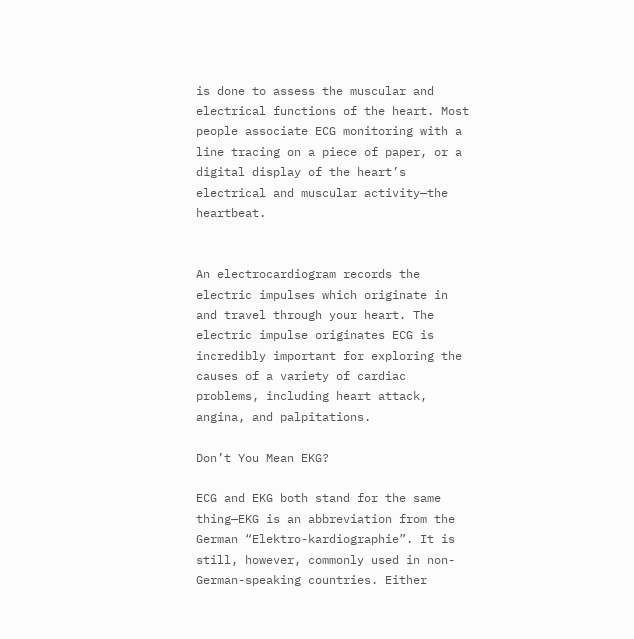is done to assess the muscular and electrical functions of the heart. Most people associate ECG monitoring with a line tracing on a piece of paper, or a digital display of the heart’s electrical and muscular activity—the heartbeat.


An electrocardiogram records the electric impulses which originate in and travel through your heart. The electric impulse originates ECG is incredibly important for exploring the causes of a variety of cardiac problems, including heart attack, angina, and palpitations.

Don’t You Mean EKG?

ECG and EKG both stand for the same thing—EKG is an abbreviation from the German “Elektro-kardiographie”. It is still, however, commonly used in non-German-speaking countries. Either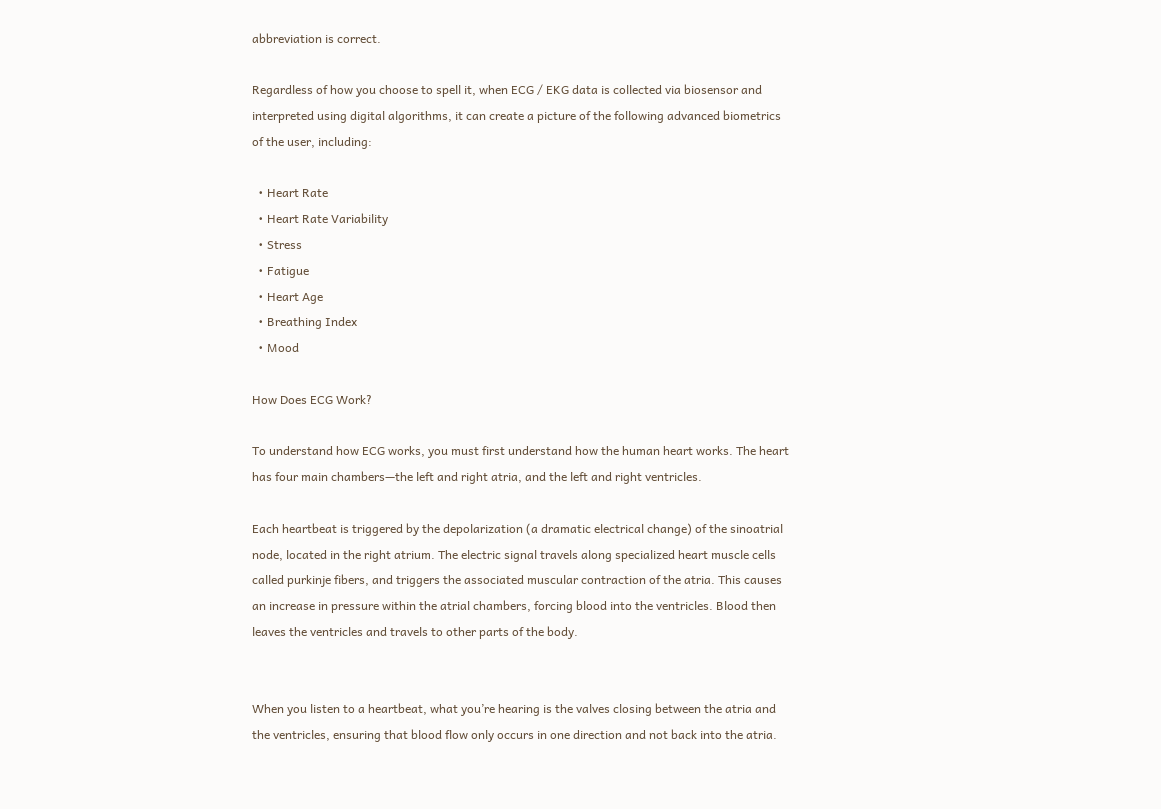abbreviation is correct.

Regardless of how you choose to spell it, when ECG / EKG data is collected via biosensor and interpreted using digital algorithms, it can create a picture of the following advanced biometrics of the user, including:

  • Heart Rate
  • Heart Rate Variability
  • Stress
  • Fatigue
  • Heart Age
  • Breathing Index
  • Mood

How Does ECG Work?

To understand how ECG works, you must first understand how the human heart works. The heart has four main chambers—the left and right atria, and the left and right ventricles.

Each heartbeat is triggered by the depolarization (a dramatic electrical change) of the sinoatrial node, located in the right atrium. The electric signal travels along specialized heart muscle cells called purkinje fibers, and triggers the associated muscular contraction of the atria. This causes an increase in pressure within the atrial chambers, forcing blood into the ventricles. Blood then leaves the ventricles and travels to other parts of the body.


When you listen to a heartbeat, what you’re hearing is the valves closing between the atria and the ventricles, ensuring that blood flow only occurs in one direction and not back into the atria.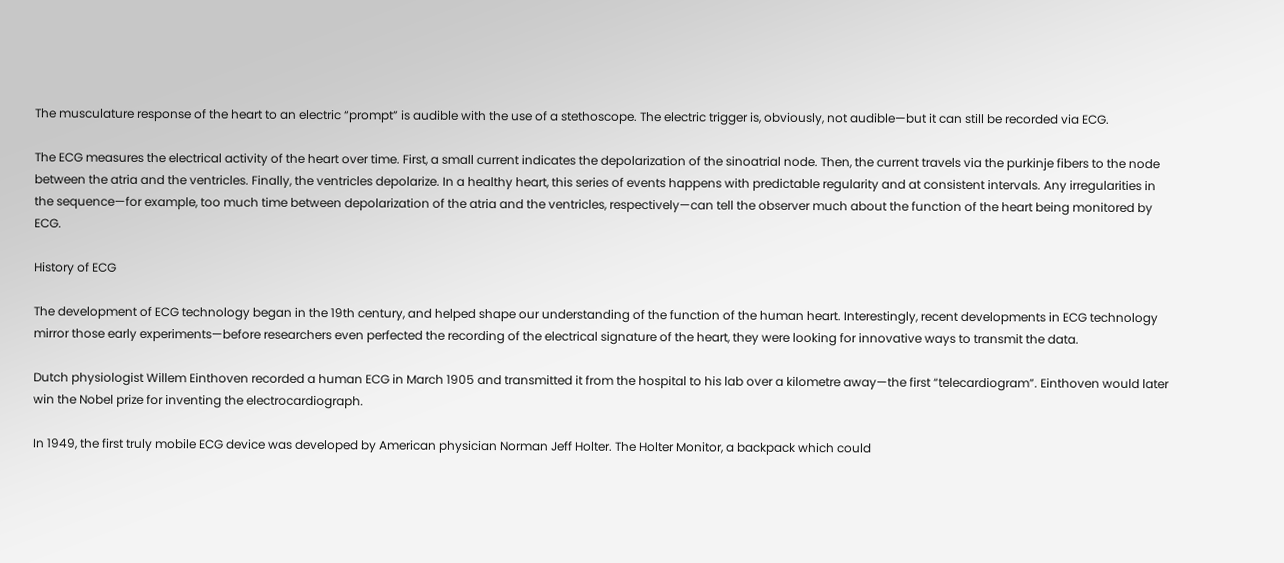The musculature response of the heart to an electric “prompt” is audible with the use of a stethoscope. The electric trigger is, obviously, not audible—but it can still be recorded via ECG.

The ECG measures the electrical activity of the heart over time. First, a small current indicates the depolarization of the sinoatrial node. Then, the current travels via the purkinje fibers to the node between the atria and the ventricles. Finally, the ventricles depolarize. In a healthy heart, this series of events happens with predictable regularity and at consistent intervals. Any irregularities in the sequence—for example, too much time between depolarization of the atria and the ventricles, respectively—can tell the observer much about the function of the heart being monitored by ECG.

History of ECG

The development of ECG technology began in the 19th century, and helped shape our understanding of the function of the human heart. Interestingly, recent developments in ECG technology mirror those early experiments—before researchers even perfected the recording of the electrical signature of the heart, they were looking for innovative ways to transmit the data.

Dutch physiologist Willem Einthoven recorded a human ECG in March 1905 and transmitted it from the hospital to his lab over a kilometre away—the first “telecardiogram”. Einthoven would later win the Nobel prize for inventing the electrocardiograph.

In 1949, the first truly mobile ECG device was developed by American physician Norman Jeff Holter. The Holter Monitor, a backpack which could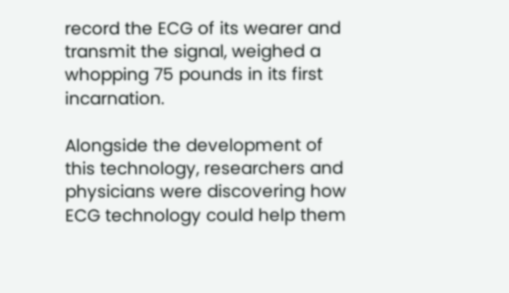record the ECG of its wearer and transmit the signal, weighed a whopping 75 pounds in its first incarnation.

Alongside the development of this technology, researchers and physicians were discovering how ECG technology could help them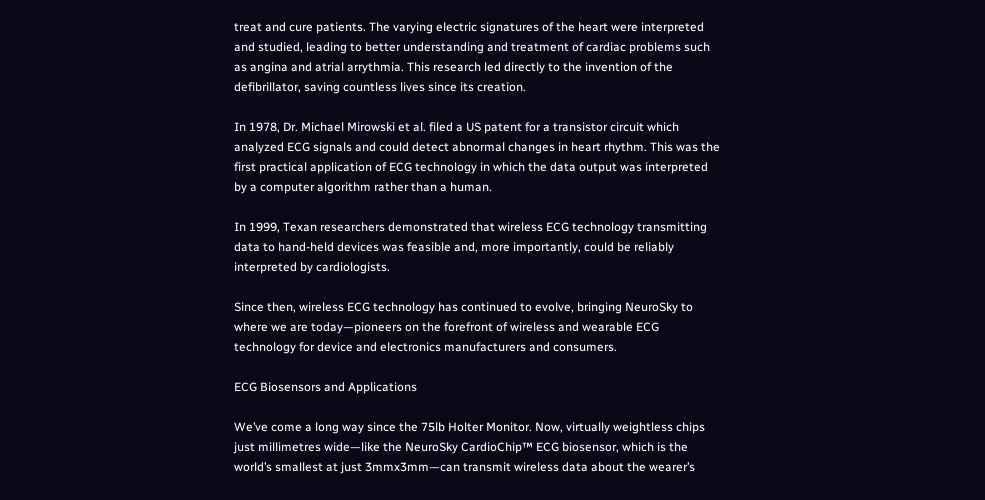treat and cure patients. The varying electric signatures of the heart were interpreted and studied, leading to better understanding and treatment of cardiac problems such as angina and atrial arrythmia. This research led directly to the invention of the defibrillator, saving countless lives since its creation.

In 1978, Dr. Michael Mirowski et al. filed a US patent for a transistor circuit which analyzed ECG signals and could detect abnormal changes in heart rhythm. This was the first practical application of ECG technology in which the data output was interpreted by a computer algorithm rather than a human.

In 1999, Texan researchers demonstrated that wireless ECG technology transmitting data to hand-held devices was feasible and, more importantly, could be reliably interpreted by cardiologists.

Since then, wireless ECG technology has continued to evolve, bringing NeuroSky to where we are today—pioneers on the forefront of wireless and wearable ECG technology for device and electronics manufacturers and consumers.

ECG Biosensors and Applications

We’ve come a long way since the 75lb Holter Monitor. Now, virtually weightless chips just millimetres wide—like the NeuroSky CardioChip™ ECG biosensor, which is the world’s smallest at just 3mmx3mm—can transmit wireless data about the wearer’s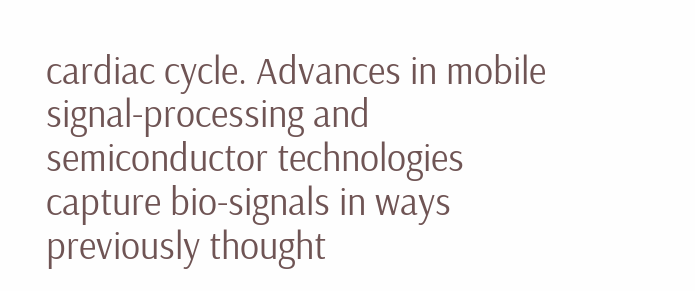cardiac cycle. Advances in mobile signal-processing and semiconductor technologies capture bio-signals in ways previously thought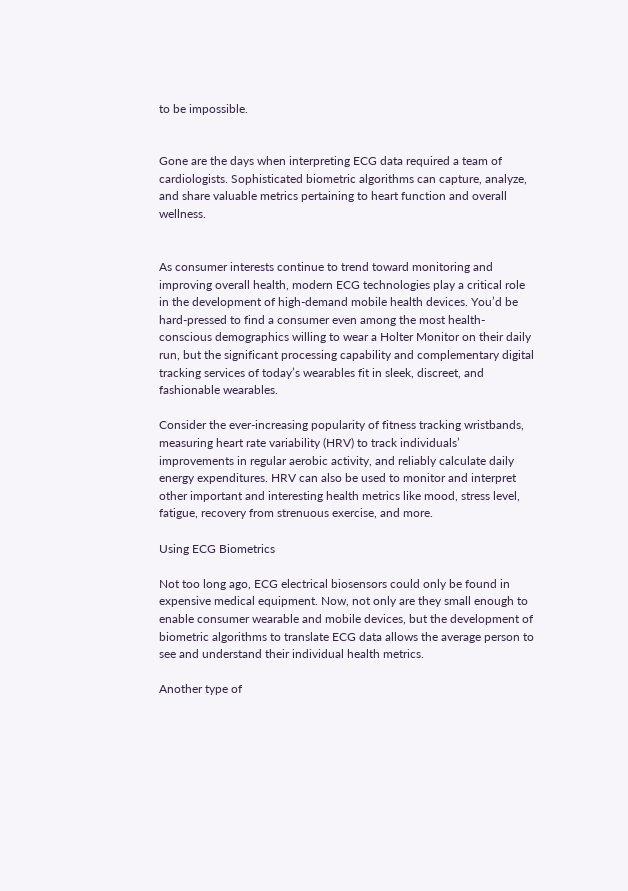to be impossible.


Gone are the days when interpreting ECG data required a team of cardiologists. Sophisticated biometric algorithms can capture, analyze, and share valuable metrics pertaining to heart function and overall wellness.


As consumer interests continue to trend toward monitoring and improving overall health, modern ECG technologies play a critical role in the development of high-demand mobile health devices. You’d be hard-pressed to find a consumer even among the most health-conscious demographics willing to wear a Holter Monitor on their daily run, but the significant processing capability and complementary digital tracking services of today’s wearables fit in sleek, discreet, and fashionable wearables.

Consider the ever-increasing popularity of fitness tracking wristbands, measuring heart rate variability (HRV) to track individuals’ improvements in regular aerobic activity, and reliably calculate daily energy expenditures. HRV can also be used to monitor and interpret other important and interesting health metrics like mood, stress level, fatigue, recovery from strenuous exercise, and more.

Using ECG Biometrics

Not too long ago, ECG electrical biosensors could only be found in expensive medical equipment. Now, not only are they small enough to enable consumer wearable and mobile devices, but the development of biometric algorithms to translate ECG data allows the average person to see and understand their individual health metrics.

Another type of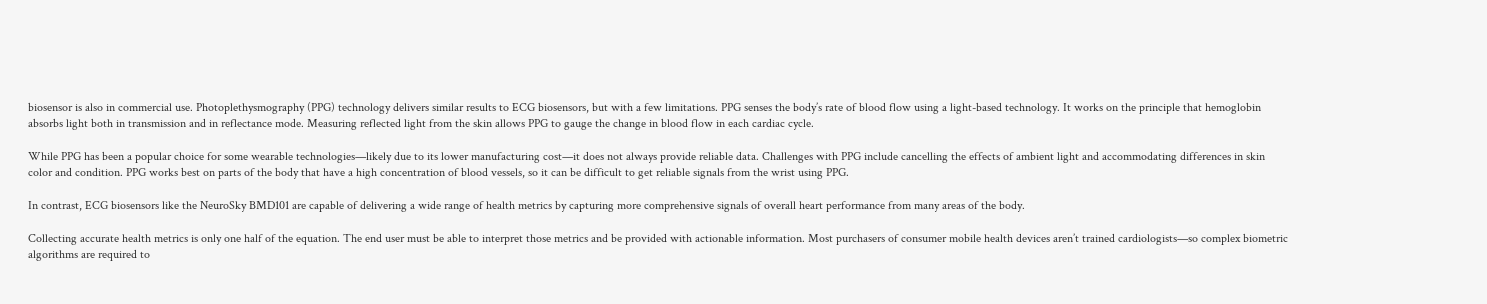biosensor is also in commercial use. Photoplethysmography (PPG) technology delivers similar results to ECG biosensors, but with a few limitations. PPG senses the body’s rate of blood flow using a light-based technology. It works on the principle that hemoglobin absorbs light both in transmission and in reflectance mode. Measuring reflected light from the skin allows PPG to gauge the change in blood flow in each cardiac cycle.

While PPG has been a popular choice for some wearable technologies—likely due to its lower manufacturing cost—it does not always provide reliable data. Challenges with PPG include cancelling the effects of ambient light and accommodating differences in skin color and condition. PPG works best on parts of the body that have a high concentration of blood vessels, so it can be difficult to get reliable signals from the wrist using PPG.

In contrast, ECG biosensors like the NeuroSky BMD101 are capable of delivering a wide range of health metrics by capturing more comprehensive signals of overall heart performance from many areas of the body.

Collecting accurate health metrics is only one half of the equation. The end user must be able to interpret those metrics and be provided with actionable information. Most purchasers of consumer mobile health devices aren’t trained cardiologists—so complex biometric algorithms are required to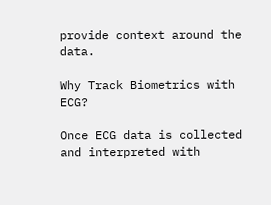provide context around the data.

Why Track Biometrics with ECG?

Once ECG data is collected and interpreted with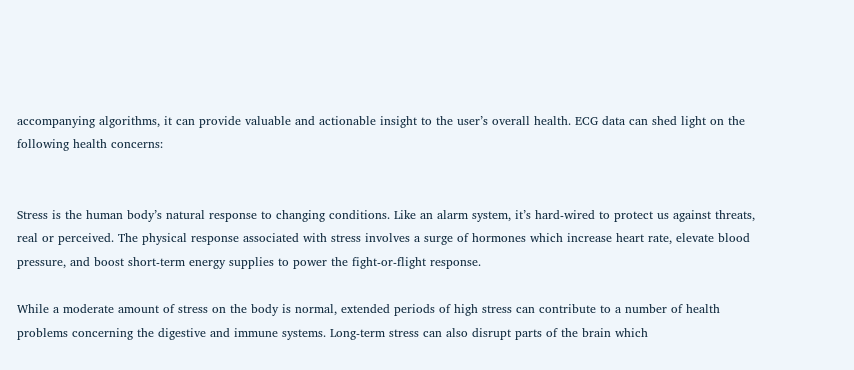accompanying algorithms, it can provide valuable and actionable insight to the user’s overall health. ECG data can shed light on the following health concerns:


Stress is the human body’s natural response to changing conditions. Like an alarm system, it’s hard-wired to protect us against threats, real or perceived. The physical response associated with stress involves a surge of hormones which increase heart rate, elevate blood pressure, and boost short-term energy supplies to power the fight-or-flight response.

While a moderate amount of stress on the body is normal, extended periods of high stress can contribute to a number of health problems concerning the digestive and immune systems. Long-term stress can also disrupt parts of the brain which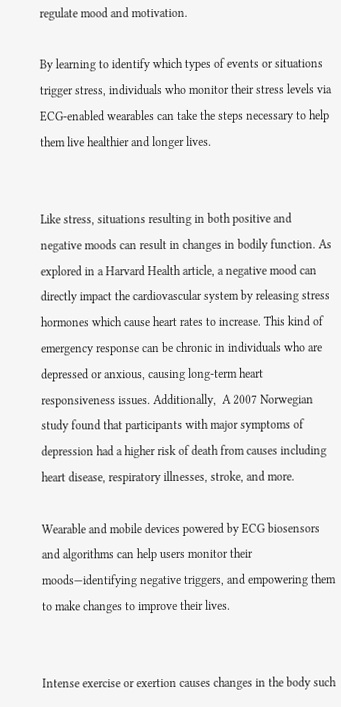regulate mood and motivation.

By learning to identify which types of events or situations trigger stress, individuals who monitor their stress levels via ECG-enabled wearables can take the steps necessary to help them live healthier and longer lives.


Like stress, situations resulting in both positive and negative moods can result in changes in bodily function. As explored in a Harvard Health article, a negative mood can directly impact the cardiovascular system by releasing stress hormones which cause heart rates to increase. This kind of emergency response can be chronic in individuals who are depressed or anxious, causing long-term heart responsiveness issues. Additionally,  A 2007 Norwegian study found that participants with major symptoms of depression had a higher risk of death from causes including heart disease, respiratory illnesses, stroke, and more.

Wearable and mobile devices powered by ECG biosensors and algorithms can help users monitor their moods—identifying negative triggers, and empowering them to make changes to improve their lives.


Intense exercise or exertion causes changes in the body such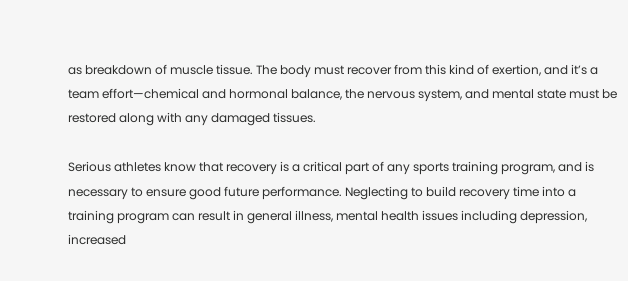as breakdown of muscle tissue. The body must recover from this kind of exertion, and it’s a team effort—chemical and hormonal balance, the nervous system, and mental state must be restored along with any damaged tissues.

Serious athletes know that recovery is a critical part of any sports training program, and is necessary to ensure good future performance. Neglecting to build recovery time into a training program can result in general illness, mental health issues including depression, increased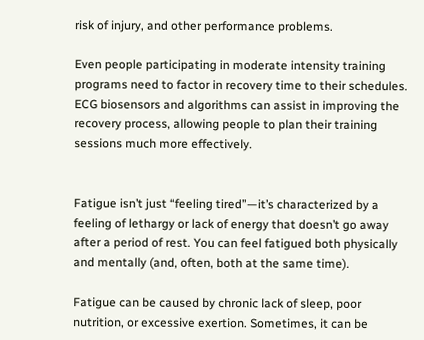risk of injury, and other performance problems.

Even people participating in moderate intensity training programs need to factor in recovery time to their schedules. ECG biosensors and algorithms can assist in improving the recovery process, allowing people to plan their training sessions much more effectively.


Fatigue isn’t just “feeling tired”—it’s characterized by a feeling of lethargy or lack of energy that doesn’t go away after a period of rest. You can feel fatigued both physically and mentally (and, often, both at the same time).

Fatigue can be caused by chronic lack of sleep, poor nutrition, or excessive exertion. Sometimes, it can be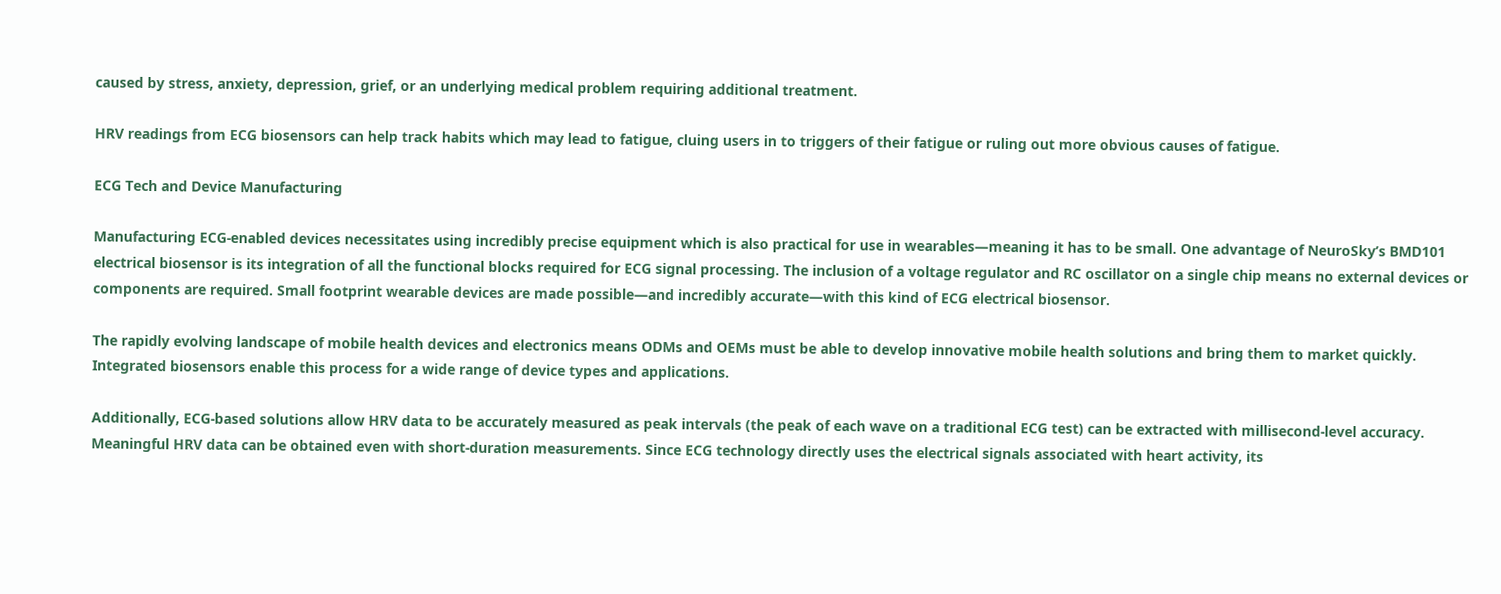caused by stress, anxiety, depression, grief, or an underlying medical problem requiring additional treatment.

HRV readings from ECG biosensors can help track habits which may lead to fatigue, cluing users in to triggers of their fatigue or ruling out more obvious causes of fatigue.

ECG Tech and Device Manufacturing

Manufacturing ECG-enabled devices necessitates using incredibly precise equipment which is also practical for use in wearables—meaning it has to be small. One advantage of NeuroSky’s BMD101 electrical biosensor is its integration of all the functional blocks required for ECG signal processing. The inclusion of a voltage regulator and RC oscillator on a single chip means no external devices or components are required. Small footprint wearable devices are made possible—and incredibly accurate—with this kind of ECG electrical biosensor.

The rapidly evolving landscape of mobile health devices and electronics means ODMs and OEMs must be able to develop innovative mobile health solutions and bring them to market quickly. Integrated biosensors enable this process for a wide range of device types and applications.

Additionally, ECG-based solutions allow HRV data to be accurately measured as peak intervals (the peak of each wave on a traditional ECG test) can be extracted with millisecond-level accuracy. Meaningful HRV data can be obtained even with short-duration measurements. Since ECG technology directly uses the electrical signals associated with heart activity, its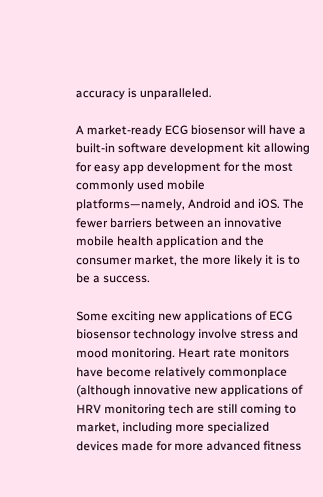accuracy is unparalleled.

A market-ready ECG biosensor will have a built-in software development kit allowing for easy app development for the most commonly used mobile platforms—namely, Android and iOS. The fewer barriers between an innovative mobile health application and the consumer market, the more likely it is to be a success.

Some exciting new applications of ECG biosensor technology involve stress and mood monitoring. Heart rate monitors have become relatively commonplace (although innovative new applications of HRV monitoring tech are still coming to market, including more specialized devices made for more advanced fitness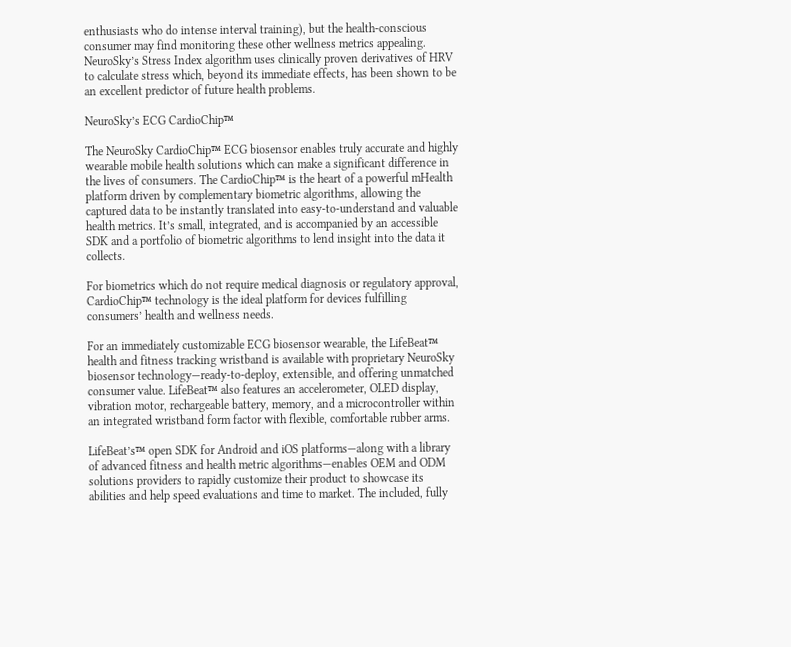enthusiasts who do intense interval training), but the health-conscious consumer may find monitoring these other wellness metrics appealing. NeuroSky’s Stress Index algorithm uses clinically proven derivatives of HRV to calculate stress which, beyond its immediate effects, has been shown to be an excellent predictor of future health problems.

NeuroSky’s ECG CardioChip™

The NeuroSky CardioChip™ ECG biosensor enables truly accurate and highly wearable mobile health solutions which can make a significant difference in the lives of consumers. The CardioChip™ is the heart of a powerful mHealth platform driven by complementary biometric algorithms, allowing the captured data to be instantly translated into easy-to-understand and valuable health metrics. It’s small, integrated, and is accompanied by an accessible SDK and a portfolio of biometric algorithms to lend insight into the data it collects.

For biometrics which do not require medical diagnosis or regulatory approval, CardioChip™ technology is the ideal platform for devices fulfilling consumers’ health and wellness needs.

For an immediately customizable ECG biosensor wearable, the LifeBeat™ health and fitness tracking wristband is available with proprietary NeuroSky biosensor technology—ready-to-deploy, extensible, and offering unmatched consumer value. LifeBeat™ also features an accelerometer, OLED display, vibration motor, rechargeable battery, memory, and a microcontroller within an integrated wristband form factor with flexible, comfortable rubber arms.

LifeBeat’s™ open SDK for Android and iOS platforms—along with a library of advanced fitness and health metric algorithms—enables OEM and ODM solutions providers to rapidly customize their product to showcase its abilities and help speed evaluations and time to market. The included, fully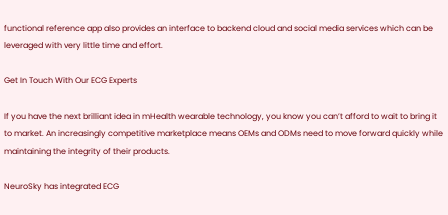functional reference app also provides an interface to backend cloud and social media services which can be leveraged with very little time and effort.

Get In Touch With Our ECG Experts

If you have the next brilliant idea in mHealth wearable technology, you know you can’t afford to wait to bring it to market. An increasingly competitive marketplace means OEMs and ODMs need to move forward quickly while maintaining the integrity of their products.

NeuroSky has integrated ECG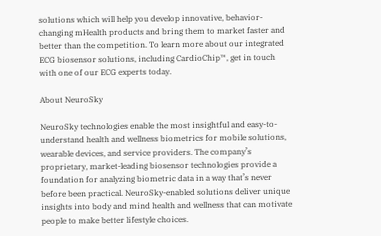solutions which will help you develop innovative, behavior-changing mHealth products and bring them to market faster and better than the competition. To learn more about our integrated ECG biosensor solutions, including CardioChip™, get in touch with one of our ECG experts today.

About NeuroSky

NeuroSky technologies enable the most insightful and easy-to-understand health and wellness biometrics for mobile solutions, wearable devices, and service providers. The company’s proprietary, market-leading biosensor technologies provide a foundation for analyzing biometric data in a way that’s never before been practical. NeuroSky-enabled solutions deliver unique insights into body and mind health and wellness that can motivate people to make better lifestyle choices.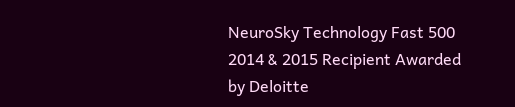NeuroSky Technology Fast 500 2014 & 2015 Recipient Awarded by Deloitte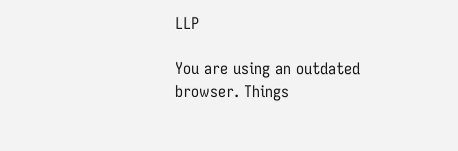LLP

You are using an outdated browser. Things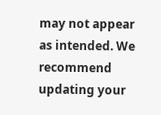may not appear as intended. We recommend updating your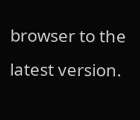browser to the latest version.